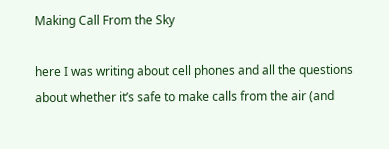Making Call From the Sky

here I was writing about cell phones and all the questions about whether it’s safe to make calls from the air (and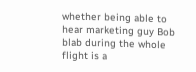whether being able to hear marketing guy Bob blab during the whole flight is a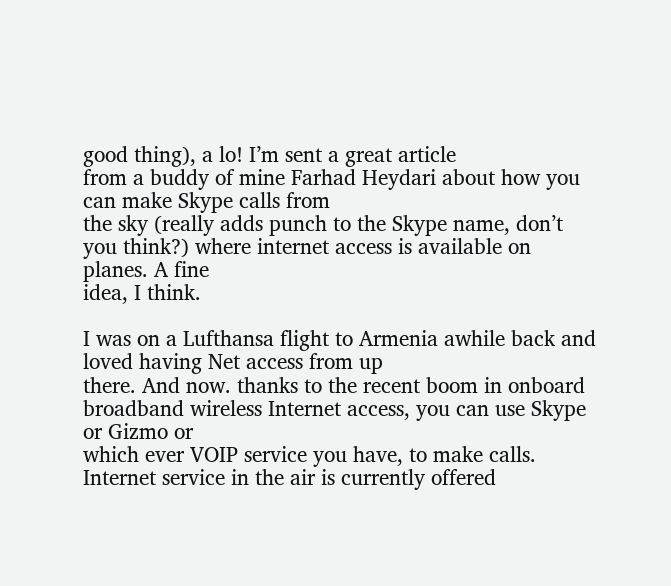good thing), a lo! I’m sent a great article
from a buddy of mine Farhad Heydari about how you can make Skype calls from
the sky (really adds punch to the Skype name, don’t you think?) where internet access is available on planes. A fine
idea, I think.

I was on a Lufthansa flight to Armenia awhile back and loved having Net access from up
there. And now. thanks to the recent boom in onboard broadband wireless Internet access, you can use Skype or Gizmo or
which ever VOIP service you have, to make calls. Internet service in the air is currently offered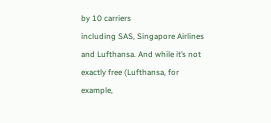by 10 carriers
including SAS, Singapore Airlines and Lufthansa. And while it’s not exactly free (Lufthansa, for example,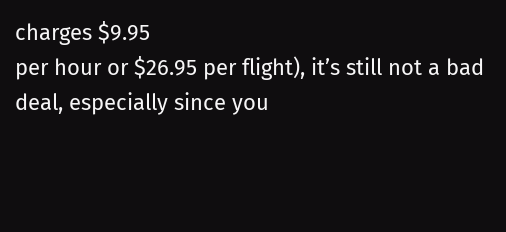charges $9.95
per hour or $26.95 per flight), it’s still not a bad deal, especially since you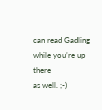can read Gadling while you’re up there
as well. ;-)